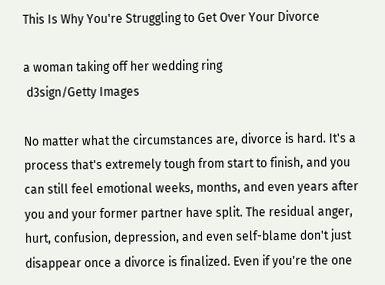This Is Why You're Struggling to Get Over Your Divorce

a woman taking off her wedding ring
 d3sign/Getty Images

No matter what the circumstances are, divorce is hard. It's a process that's extremely tough from start to finish, and you can still feel emotional weeks, months, and even years after you and your former partner have split. The residual anger, hurt, confusion, depression, and even self-blame don't just disappear once a divorce is finalized. Even if you're the one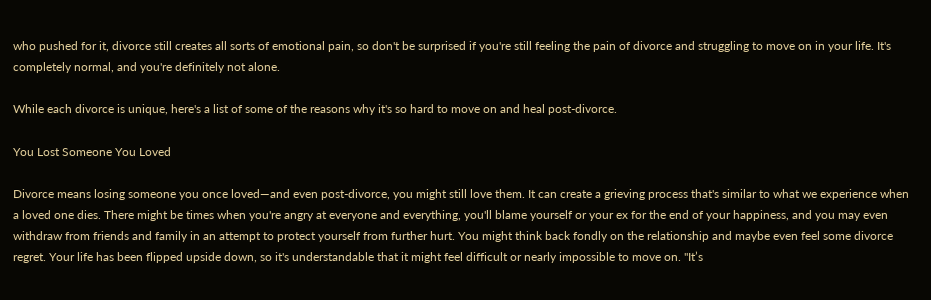who pushed for it, divorce still creates all sorts of emotional pain, so don't be surprised if you're still feeling the pain of divorce and struggling to move on in your life. It's completely normal, and you're definitely not alone.

While each divorce is unique, here's a list of some of the reasons why it's so hard to move on and heal post-divorce.

You Lost Someone You Loved

Divorce means losing someone you once loved—and even post-divorce, you might still love them. It can create a grieving process that's similar to what we experience when a loved one dies. There might be times when you're angry at everyone and everything, you'll blame yourself or your ex for the end of your happiness, and you may even withdraw from friends and family in an attempt to protect yourself from further hurt. You might think back fondly on the relationship and maybe even feel some divorce regret. Your life has been flipped upside down, so it's understandable that it might feel difficult or nearly impossible to move on. "It’s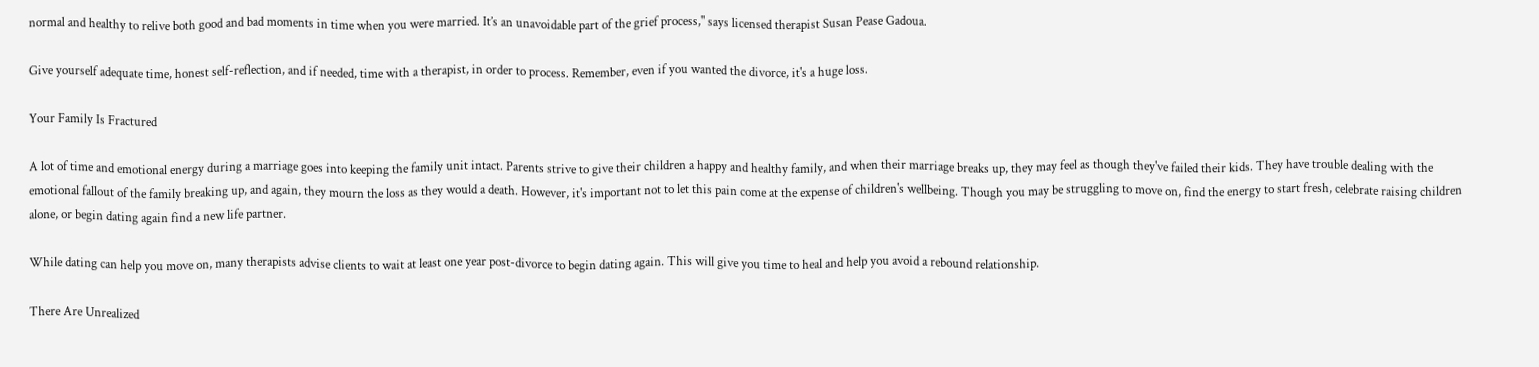normal and healthy to relive both good and bad moments in time when you were married. It’s an unavoidable part of the grief process," says licensed therapist Susan Pease Gadoua.

Give yourself adequate time, honest self-reflection, and if needed, time with a therapist, in order to process. Remember, even if you wanted the divorce, it's a huge loss.

Your Family Is Fractured

A lot of time and emotional energy during a marriage goes into keeping the family unit intact. Parents strive to give their children a happy and healthy family, and when their marriage breaks up, they may feel as though they've failed their kids. They have trouble dealing with the emotional fallout of the family breaking up, and again, they mourn the loss as they would a death. However, it's important not to let this pain come at the expense of children's wellbeing. Though you may be struggling to move on, find the energy to start fresh, celebrate raising children alone, or begin dating again find a new life partner.

While dating can help you move on, many therapists advise clients to wait at least one year post-divorce to begin dating again. This will give you time to heal and help you avoid a rebound relationship.

There Are Unrealized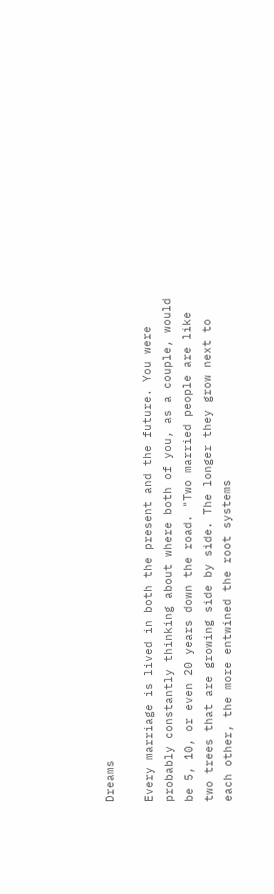Dreams

Every marriage is lived in both the present and the future. You were probably constantly thinking about where both of you, as a couple, would be 5, 10, or even 20 years down the road. "Two married people are like two trees that are growing side by side. The longer they grow next to each other, the more entwined the root systems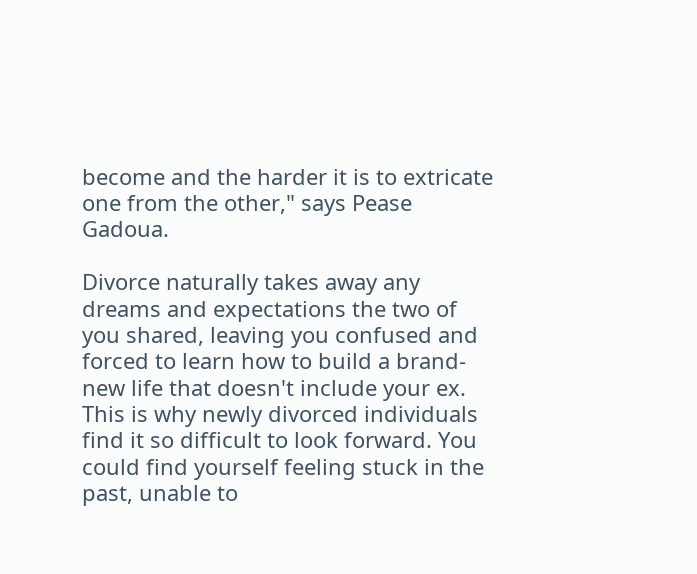become and the harder it is to extricate one from the other," says Pease Gadoua.

Divorce naturally takes away any dreams and expectations the two of you shared, leaving you confused and forced to learn how to build a brand-new life that doesn't include your ex. This is why newly divorced individuals find it so difficult to look forward. You could find yourself feeling stuck in the past, unable to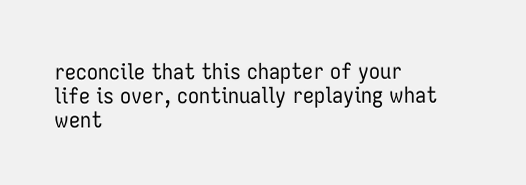reconcile that this chapter of your life is over, continually replaying what went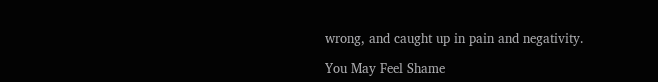wrong, and caught up in pain and negativity.

You May Feel Shame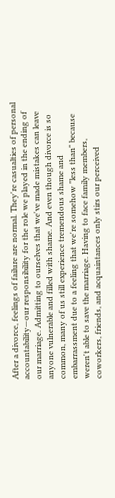After a divorce, feelings of failure are normal. They're casualties of personal accountability—our responsibility for the role we played in the ending of our marriage. Admitting to ourselves that we've made mistakes can leave anyone vulnerable and filled with shame. And even though divorce is so common, many of us still experience tremendous shame and embarrassment due to a feeling that we're somehow "less than" because weren't able to save the marriage. Having to face family members, coworkers, friends, and acquaintances only stirs our perceived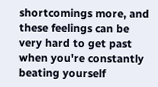shortcomings more, and these feelings can be very hard to get past when you're constantly beating yourself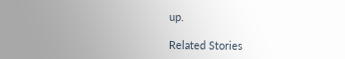up.

Related Stories